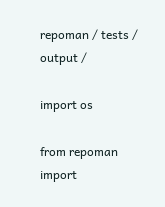repoman / tests / output /

import os

from repoman import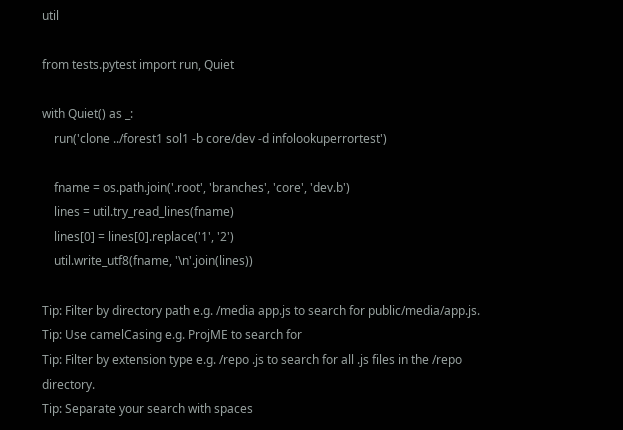util

from tests.pytest import run, Quiet

with Quiet() as _:
    run('clone ../forest1 sol1 -b core/dev -d infolookuperrortest')

    fname = os.path.join('.root', 'branches', 'core', 'dev.b')
    lines = util.try_read_lines(fname)
    lines[0] = lines[0].replace('1', '2')
    util.write_utf8(fname, '\n'.join(lines))

Tip: Filter by directory path e.g. /media app.js to search for public/media/app.js.
Tip: Use camelCasing e.g. ProjME to search for
Tip: Filter by extension type e.g. /repo .js to search for all .js files in the /repo directory.
Tip: Separate your search with spaces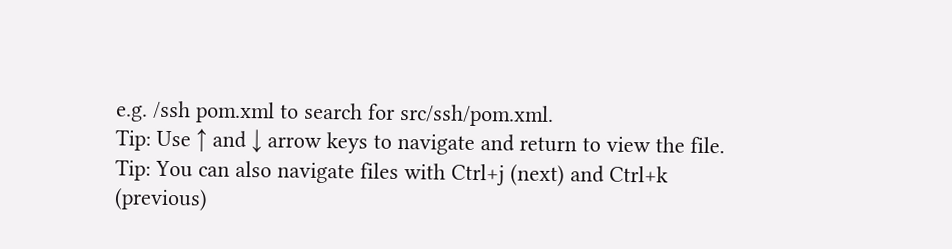e.g. /ssh pom.xml to search for src/ssh/pom.xml.
Tip: Use ↑ and ↓ arrow keys to navigate and return to view the file.
Tip: You can also navigate files with Ctrl+j (next) and Ctrl+k (previous)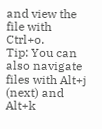and view the file with Ctrl+o.
Tip: You can also navigate files with Alt+j (next) and Alt+k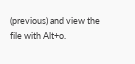(previous) and view the file with Alt+o.